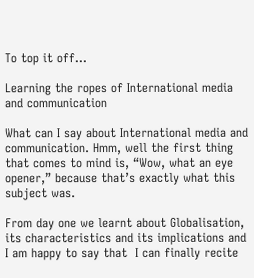To top it off…

Learning the ropes of International media and communication

What can I say about International media and communication. Hmm, well the first thing that comes to mind is, “Wow, what an eye opener,” because that’s exactly what this subject was.

From day one we learnt about Globalisation, its characteristics and its implications and I am happy to say that  I can finally recite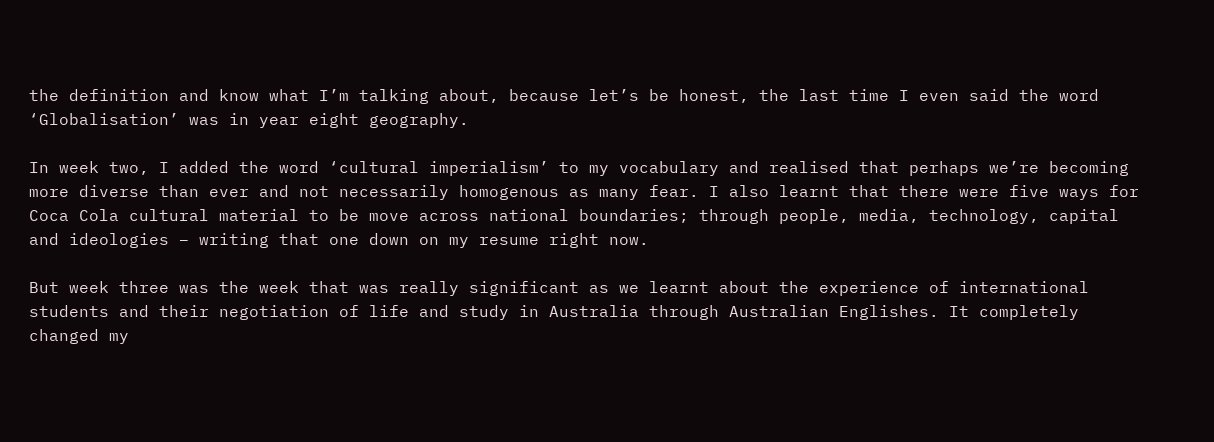the definition and know what I’m talking about, because let’s be honest, the last time I even said the word ‘Globalisation’ was in year eight geography.

In week two, I added the word ‘cultural imperialism’ to my vocabulary and realised that perhaps we’re becoming more diverse than ever and not necessarily homogenous as many fear. I also learnt that there were five ways for Coca Cola cultural material to be move across national boundaries; through people, media, technology, capital and ideologies – writing that one down on my resume right now.

But week three was the week that was really significant as we learnt about the experience of international students and their negotiation of life and study in Australia through Australian Englishes. It completely changed my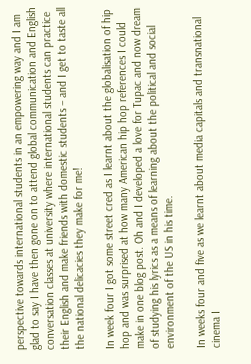perspective towards international students in an empowering way and I am glad to say I have then gone on to attend global communication and English conversation classes at university where international students can practice their English and make friends with domestic students – and I get to taste all the national delicacies they make for me!

In week four I got some street cred as I learnt about the globalisation of hip hop and was surprised at how many American hip hop references I could make in one blog post. Oh and I developed a love for Tupac and now dream of studying his lyrics as a means of learning about the political and social environment of the US in his time.

In weeks four and five as we learnt about media capitals and transnational cinema I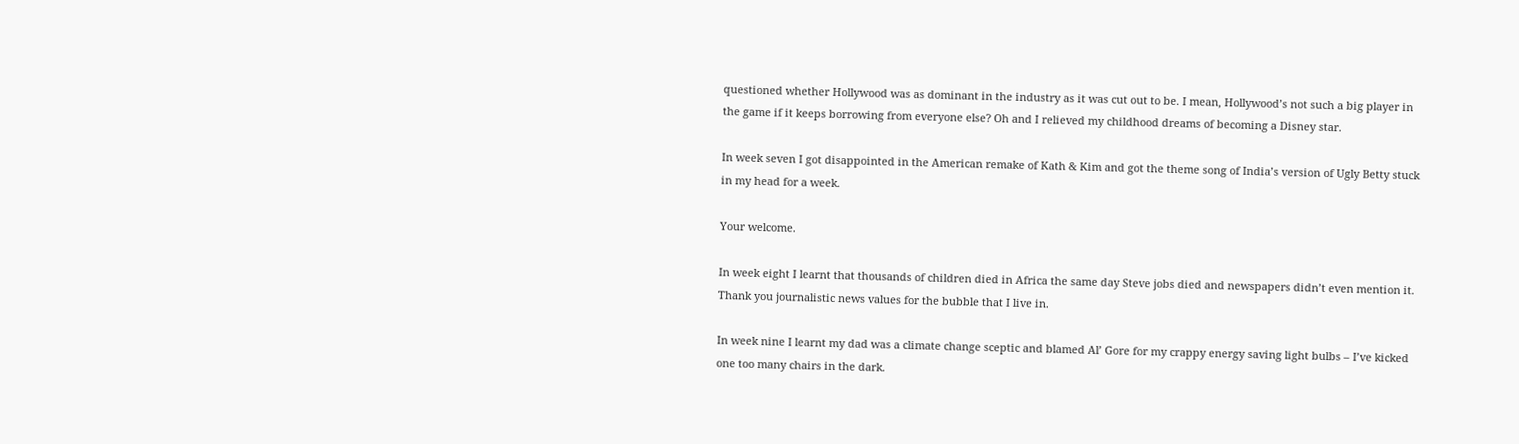questioned whether Hollywood was as dominant in the industry as it was cut out to be. I mean, Hollywood’s not such a big player in the game if it keeps borrowing from everyone else? Oh and I relieved my childhood dreams of becoming a Disney star.

In week seven I got disappointed in the American remake of Kath & Kim and got the theme song of India’s version of Ugly Betty stuck in my head for a week.

Your welcome.

In week eight I learnt that thousands of children died in Africa the same day Steve jobs died and newspapers didn’t even mention it. Thank you journalistic news values for the bubble that I live in.

In week nine I learnt my dad was a climate change sceptic and blamed Al’ Gore for my crappy energy saving light bulbs – I’ve kicked one too many chairs in the dark.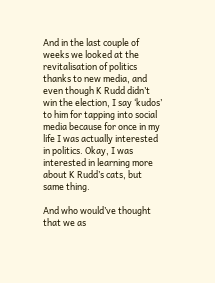And in the last couple of weeks we looked at the revitalisation of politics thanks to new media, and even though K Rudd didn’t win the election, I say ‘kudos’ to him for tapping into social media because for once in my life I was actually interested in politics. Okay, I was interested in learning more about K Rudd’s cats, but same thing.

And who would’ve thought that we as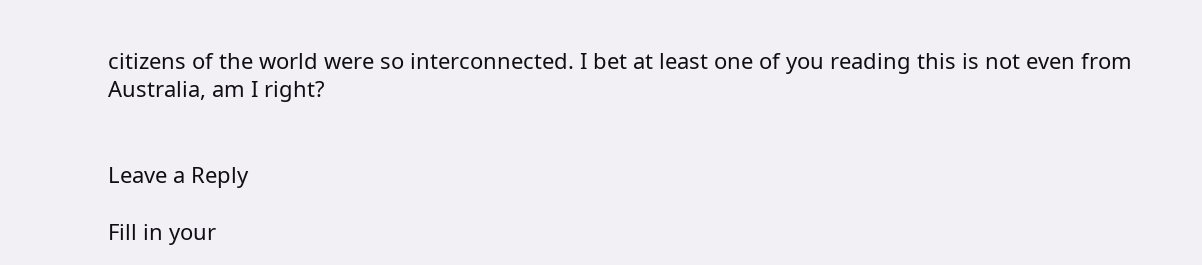citizens of the world were so interconnected. I bet at least one of you reading this is not even from Australia, am I right?


Leave a Reply

Fill in your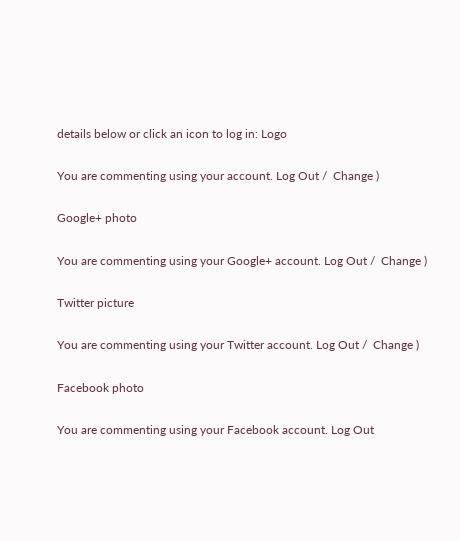details below or click an icon to log in: Logo

You are commenting using your account. Log Out /  Change )

Google+ photo

You are commenting using your Google+ account. Log Out /  Change )

Twitter picture

You are commenting using your Twitter account. Log Out /  Change )

Facebook photo

You are commenting using your Facebook account. Log Out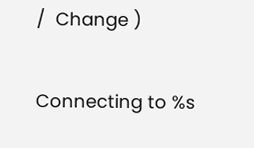/  Change )


Connecting to %s